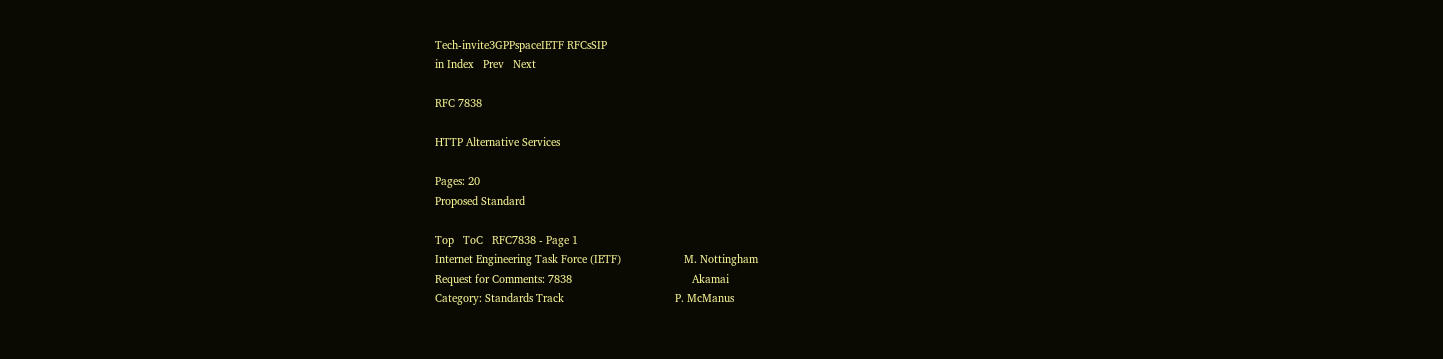Tech-invite3GPPspaceIETF RFCsSIP
in Index   Prev   Next

RFC 7838

HTTP Alternative Services

Pages: 20
Proposed Standard

Top   ToC   RFC7838 - Page 1
Internet Engineering Task Force (IETF)                     M. Nottingham
Request for Comments: 7838                                        Akamai
Category: Standards Track                                     P. McManus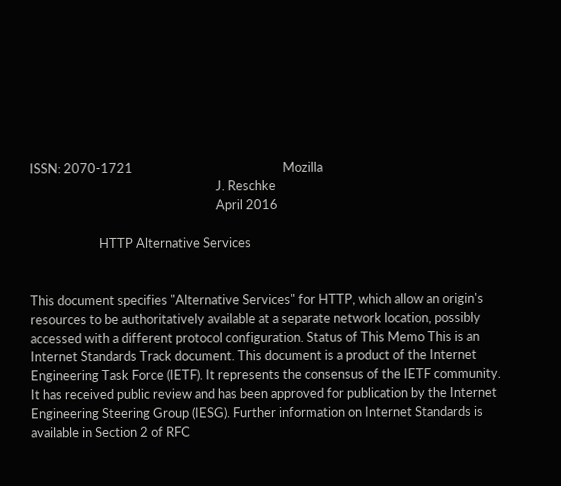ISSN: 2070-1721                                                  Mozilla
                                                              J. Reschke
                                                              April 2016

                       HTTP Alternative Services


This document specifies "Alternative Services" for HTTP, which allow an origin's resources to be authoritatively available at a separate network location, possibly accessed with a different protocol configuration. Status of This Memo This is an Internet Standards Track document. This document is a product of the Internet Engineering Task Force (IETF). It represents the consensus of the IETF community. It has received public review and has been approved for publication by the Internet Engineering Steering Group (IESG). Further information on Internet Standards is available in Section 2 of RFC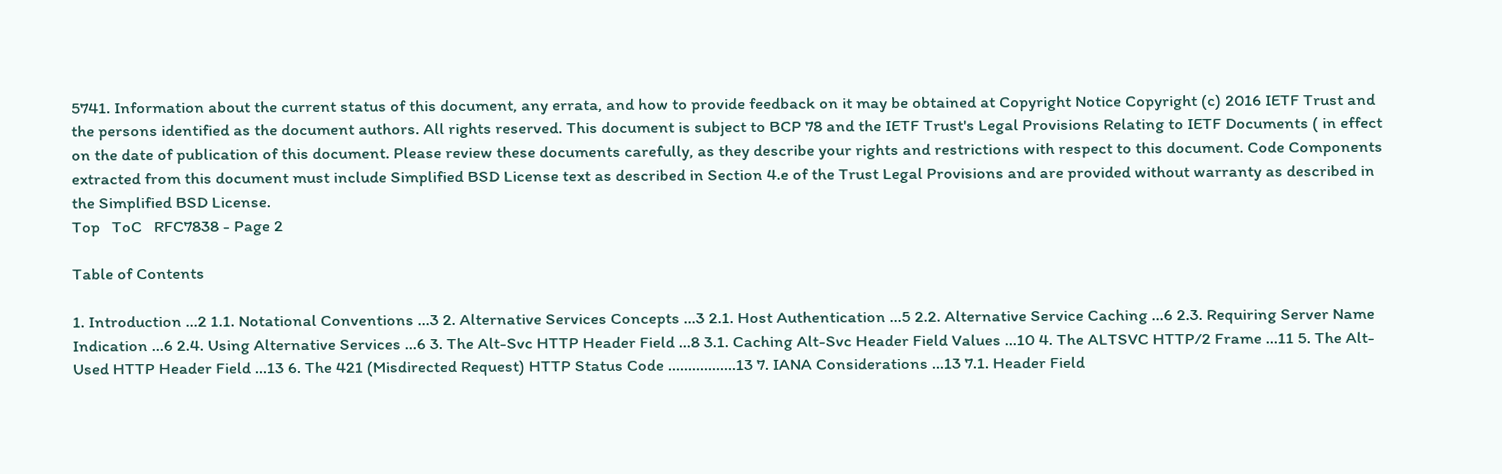5741. Information about the current status of this document, any errata, and how to provide feedback on it may be obtained at Copyright Notice Copyright (c) 2016 IETF Trust and the persons identified as the document authors. All rights reserved. This document is subject to BCP 78 and the IETF Trust's Legal Provisions Relating to IETF Documents ( in effect on the date of publication of this document. Please review these documents carefully, as they describe your rights and restrictions with respect to this document. Code Components extracted from this document must include Simplified BSD License text as described in Section 4.e of the Trust Legal Provisions and are provided without warranty as described in the Simplified BSD License.
Top   ToC   RFC7838 - Page 2

Table of Contents

1. Introduction ...2 1.1. Notational Conventions ...3 2. Alternative Services Concepts ...3 2.1. Host Authentication ...5 2.2. Alternative Service Caching ...6 2.3. Requiring Server Name Indication ...6 2.4. Using Alternative Services ...6 3. The Alt-Svc HTTP Header Field ...8 3.1. Caching Alt-Svc Header Field Values ...10 4. The ALTSVC HTTP/2 Frame ...11 5. The Alt-Used HTTP Header Field ...13 6. The 421 (Misdirected Request) HTTP Status Code .................13 7. IANA Considerations ...13 7.1. Header Field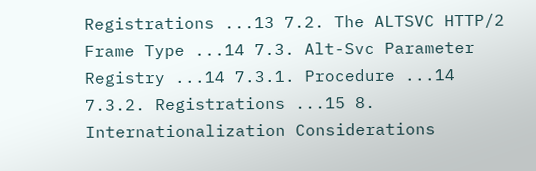Registrations ...13 7.2. The ALTSVC HTTP/2 Frame Type ...14 7.3. Alt-Svc Parameter Registry ...14 7.3.1. Procedure ...14 7.3.2. Registrations ...15 8. Internationalization Considerations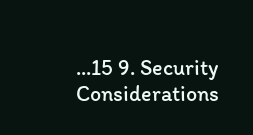...15 9. Security Considerations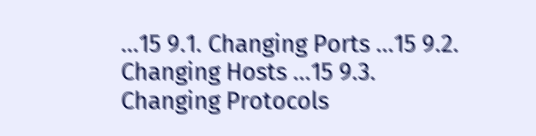...15 9.1. Changing Ports ...15 9.2. Changing Hosts ...15 9.3. Changing Protocols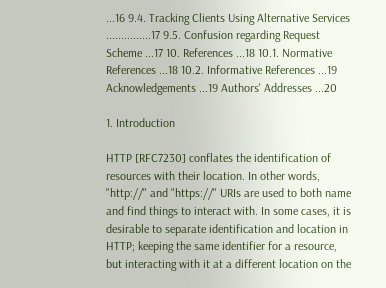...16 9.4. Tracking Clients Using Alternative Services ...............17 9.5. Confusion regarding Request Scheme ...17 10. References ...18 10.1. Normative References ...18 10.2. Informative References ...19 Acknowledgements ...19 Authors' Addresses ...20

1. Introduction

HTTP [RFC7230] conflates the identification of resources with their location. In other words, "http://" and "https://" URIs are used to both name and find things to interact with. In some cases, it is desirable to separate identification and location in HTTP; keeping the same identifier for a resource, but interacting with it at a different location on the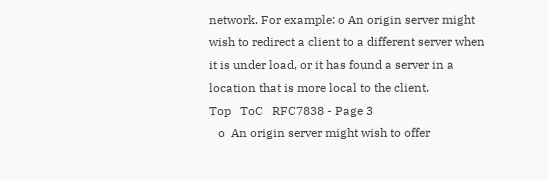network. For example: o An origin server might wish to redirect a client to a different server when it is under load, or it has found a server in a location that is more local to the client.
Top   ToC   RFC7838 - Page 3
   o  An origin server might wish to offer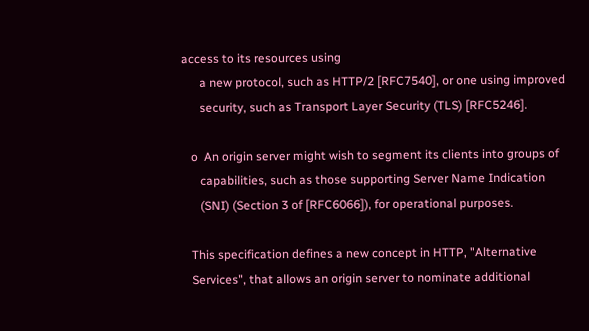access to its resources using
      a new protocol, such as HTTP/2 [RFC7540], or one using improved
      security, such as Transport Layer Security (TLS) [RFC5246].

   o  An origin server might wish to segment its clients into groups of
      capabilities, such as those supporting Server Name Indication
      (SNI) (Section 3 of [RFC6066]), for operational purposes.

   This specification defines a new concept in HTTP, "Alternative
   Services", that allows an origin server to nominate additional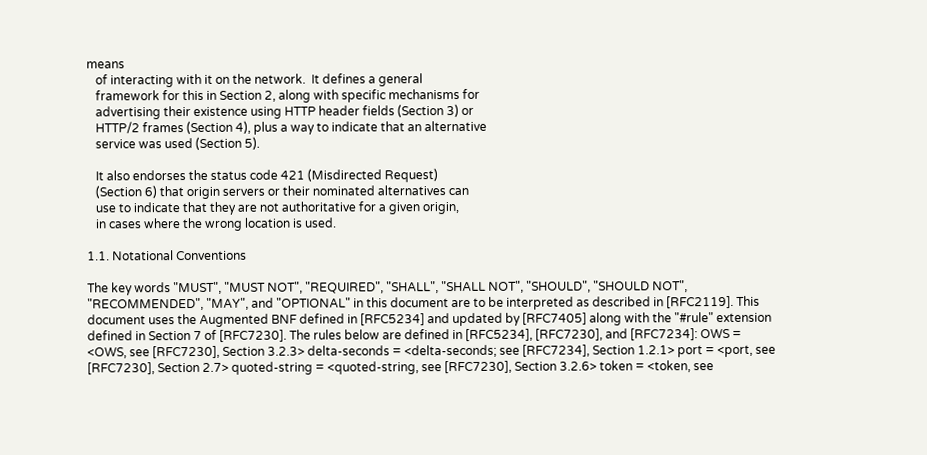means
   of interacting with it on the network.  It defines a general
   framework for this in Section 2, along with specific mechanisms for
   advertising their existence using HTTP header fields (Section 3) or
   HTTP/2 frames (Section 4), plus a way to indicate that an alternative
   service was used (Section 5).

   It also endorses the status code 421 (Misdirected Request)
   (Section 6) that origin servers or their nominated alternatives can
   use to indicate that they are not authoritative for a given origin,
   in cases where the wrong location is used.

1.1. Notational Conventions

The key words "MUST", "MUST NOT", "REQUIRED", "SHALL", "SHALL NOT", "SHOULD", "SHOULD NOT", "RECOMMENDED", "MAY", and "OPTIONAL" in this document are to be interpreted as described in [RFC2119]. This document uses the Augmented BNF defined in [RFC5234] and updated by [RFC7405] along with the "#rule" extension defined in Section 7 of [RFC7230]. The rules below are defined in [RFC5234], [RFC7230], and [RFC7234]: OWS = <OWS, see [RFC7230], Section 3.2.3> delta-seconds = <delta-seconds; see [RFC7234], Section 1.2.1> port = <port, see [RFC7230], Section 2.7> quoted-string = <quoted-string, see [RFC7230], Section 3.2.6> token = <token, see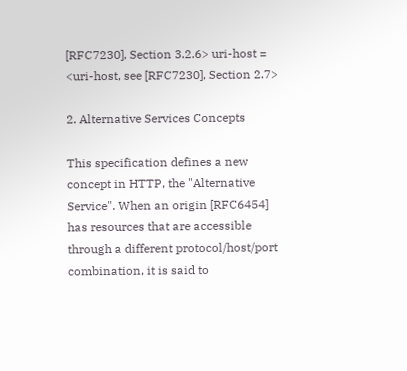[RFC7230], Section 3.2.6> uri-host = <uri-host, see [RFC7230], Section 2.7>

2. Alternative Services Concepts

This specification defines a new concept in HTTP, the "Alternative Service". When an origin [RFC6454] has resources that are accessible through a different protocol/host/port combination, it is said to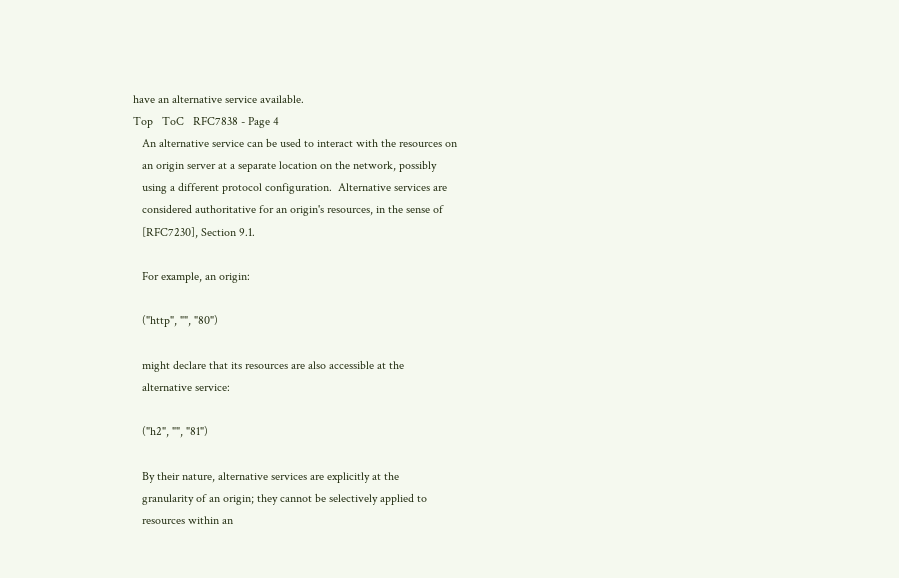have an alternative service available.
Top   ToC   RFC7838 - Page 4
   An alternative service can be used to interact with the resources on
   an origin server at a separate location on the network, possibly
   using a different protocol configuration.  Alternative services are
   considered authoritative for an origin's resources, in the sense of
   [RFC7230], Section 9.1.

   For example, an origin:

   ("http", "", "80")

   might declare that its resources are also accessible at the
   alternative service:

   ("h2", "", "81")

   By their nature, alternative services are explicitly at the
   granularity of an origin; they cannot be selectively applied to
   resources within an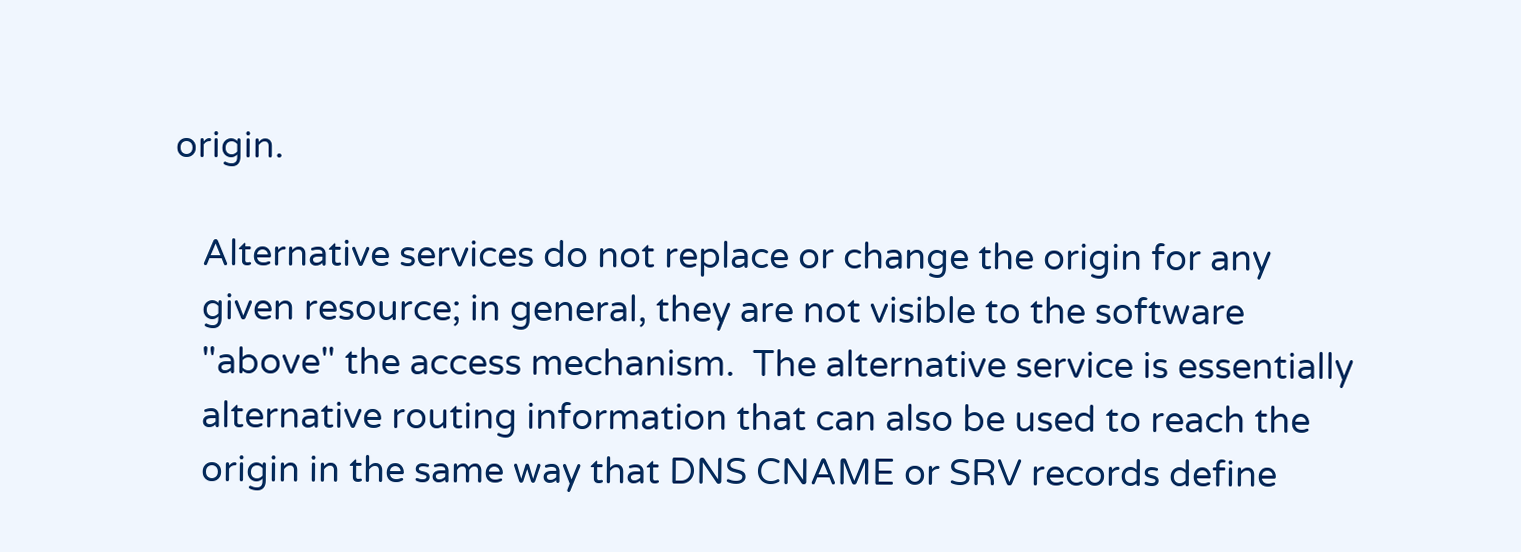origin.

   Alternative services do not replace or change the origin for any
   given resource; in general, they are not visible to the software
   "above" the access mechanism.  The alternative service is essentially
   alternative routing information that can also be used to reach the
   origin in the same way that DNS CNAME or SRV records define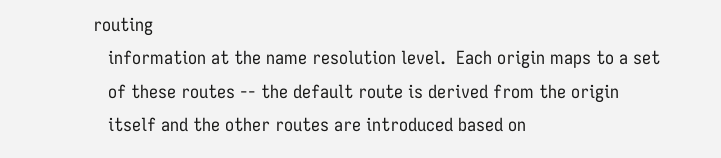routing
   information at the name resolution level.  Each origin maps to a set
   of these routes -- the default route is derived from the origin
   itself and the other routes are introduced based on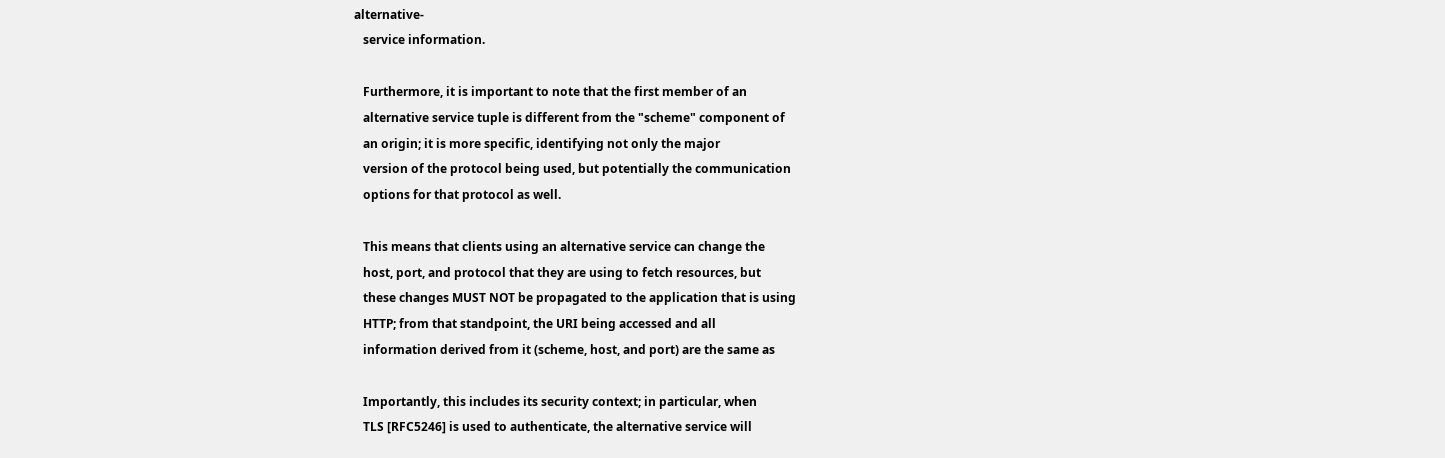alternative-
   service information.

   Furthermore, it is important to note that the first member of an
   alternative service tuple is different from the "scheme" component of
   an origin; it is more specific, identifying not only the major
   version of the protocol being used, but potentially the communication
   options for that protocol as well.

   This means that clients using an alternative service can change the
   host, port, and protocol that they are using to fetch resources, but
   these changes MUST NOT be propagated to the application that is using
   HTTP; from that standpoint, the URI being accessed and all
   information derived from it (scheme, host, and port) are the same as

   Importantly, this includes its security context; in particular, when
   TLS [RFC5246] is used to authenticate, the alternative service will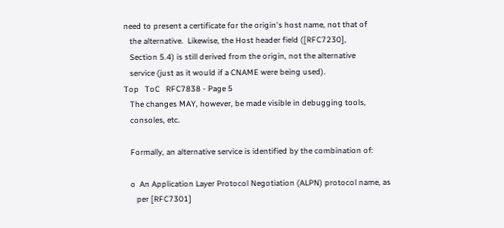need to present a certificate for the origin's host name, not that of
   the alternative.  Likewise, the Host header field ([RFC7230],
   Section 5.4) is still derived from the origin, not the alternative
   service (just as it would if a CNAME were being used).
Top   ToC   RFC7838 - Page 5
   The changes MAY, however, be made visible in debugging tools,
   consoles, etc.

   Formally, an alternative service is identified by the combination of:

   o  An Application Layer Protocol Negotiation (ALPN) protocol name, as
      per [RFC7301]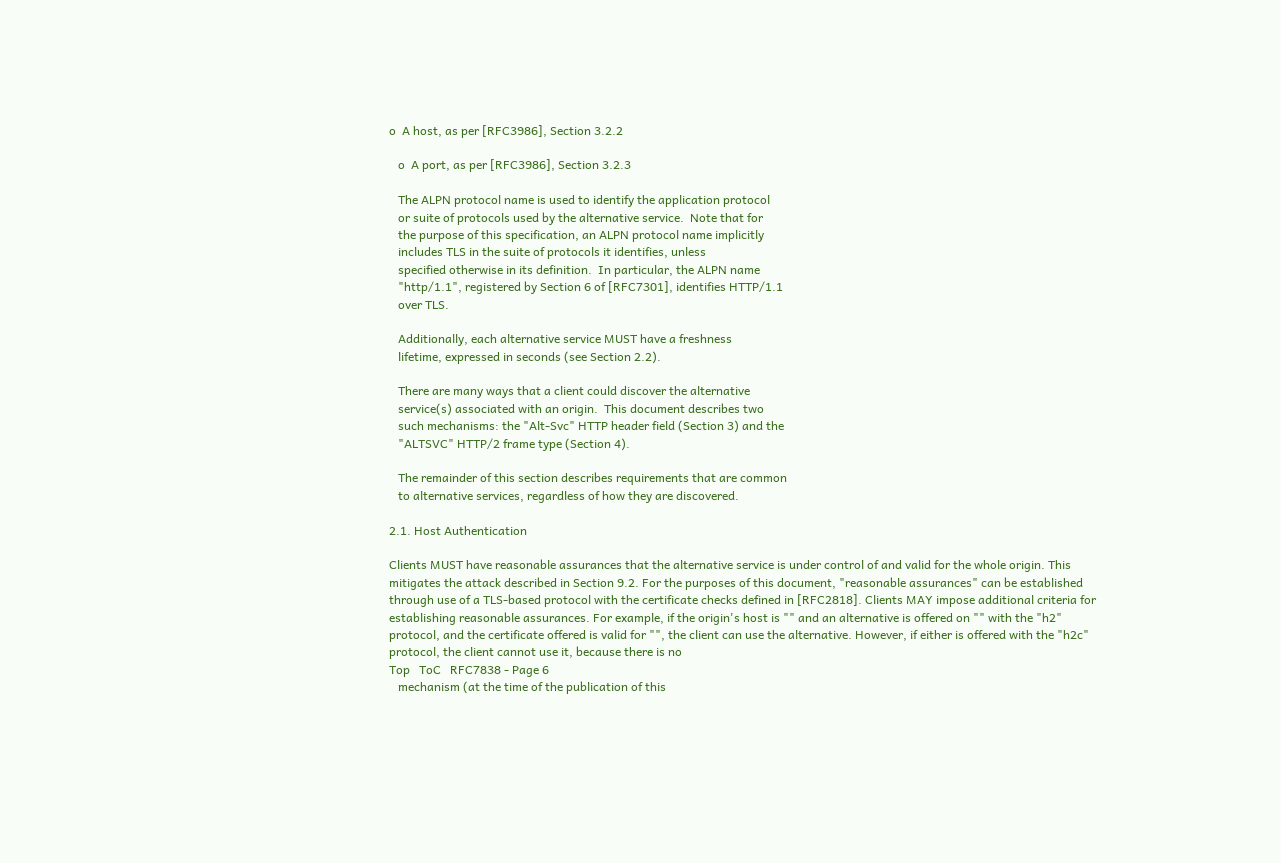o  A host, as per [RFC3986], Section 3.2.2

   o  A port, as per [RFC3986], Section 3.2.3

   The ALPN protocol name is used to identify the application protocol
   or suite of protocols used by the alternative service.  Note that for
   the purpose of this specification, an ALPN protocol name implicitly
   includes TLS in the suite of protocols it identifies, unless
   specified otherwise in its definition.  In particular, the ALPN name
   "http/1.1", registered by Section 6 of [RFC7301], identifies HTTP/1.1
   over TLS.

   Additionally, each alternative service MUST have a freshness
   lifetime, expressed in seconds (see Section 2.2).

   There are many ways that a client could discover the alternative
   service(s) associated with an origin.  This document describes two
   such mechanisms: the "Alt-Svc" HTTP header field (Section 3) and the
   "ALTSVC" HTTP/2 frame type (Section 4).

   The remainder of this section describes requirements that are common
   to alternative services, regardless of how they are discovered.

2.1. Host Authentication

Clients MUST have reasonable assurances that the alternative service is under control of and valid for the whole origin. This mitigates the attack described in Section 9.2. For the purposes of this document, "reasonable assurances" can be established through use of a TLS-based protocol with the certificate checks defined in [RFC2818]. Clients MAY impose additional criteria for establishing reasonable assurances. For example, if the origin's host is "" and an alternative is offered on "" with the "h2" protocol, and the certificate offered is valid for "", the client can use the alternative. However, if either is offered with the "h2c" protocol, the client cannot use it, because there is no
Top   ToC   RFC7838 - Page 6
   mechanism (at the time of the publication of this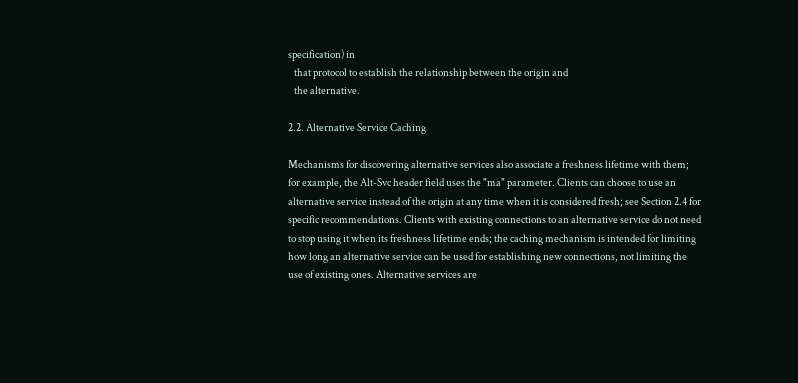specification) in
   that protocol to establish the relationship between the origin and
   the alternative.

2.2. Alternative Service Caching

Mechanisms for discovering alternative services also associate a freshness lifetime with them; for example, the Alt-Svc header field uses the "ma" parameter. Clients can choose to use an alternative service instead of the origin at any time when it is considered fresh; see Section 2.4 for specific recommendations. Clients with existing connections to an alternative service do not need to stop using it when its freshness lifetime ends; the caching mechanism is intended for limiting how long an alternative service can be used for establishing new connections, not limiting the use of existing ones. Alternative services are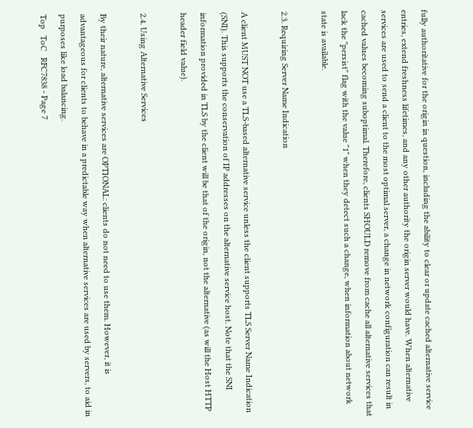fully authoritative for the origin in question, including the ability to clear or update cached alternative service entries, extend freshness lifetimes, and any other authority the origin server would have. When alternative services are used to send a client to the most optimal server, a change in network configuration can result in cached values becoming suboptimal. Therefore, clients SHOULD remove from cache all alternative services that lack the "persist" flag with the value "1" when they detect such a change, when information about network state is available.

2.3. Requiring Server Name Indication

A client MUST NOT use a TLS-based alternative service unless the client supports TLS Server Name Indication (SNI). This supports the conservation of IP addresses on the alternative service host. Note that the SNI information provided in TLS by the client will be that of the origin, not the alternative (as will the Host HTTP header field value).

2.4. Using Alternative Services

By their nature, alternative services are OPTIONAL: clients do not need to use them. However, it is advantageous for clients to behave in a predictable way when alternative services are used by servers, to aid in purposes like load balancing.
Top   ToC   RFC7838 - Page 7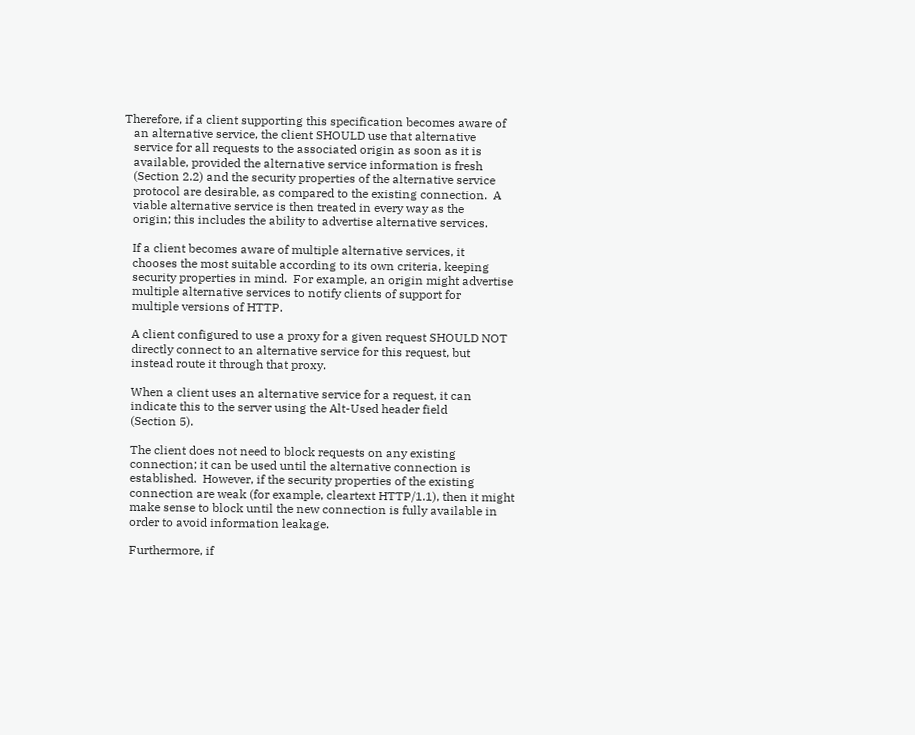Therefore, if a client supporting this specification becomes aware of
   an alternative service, the client SHOULD use that alternative
   service for all requests to the associated origin as soon as it is
   available, provided the alternative service information is fresh
   (Section 2.2) and the security properties of the alternative service
   protocol are desirable, as compared to the existing connection.  A
   viable alternative service is then treated in every way as the
   origin; this includes the ability to advertise alternative services.

   If a client becomes aware of multiple alternative services, it
   chooses the most suitable according to its own criteria, keeping
   security properties in mind.  For example, an origin might advertise
   multiple alternative services to notify clients of support for
   multiple versions of HTTP.

   A client configured to use a proxy for a given request SHOULD NOT
   directly connect to an alternative service for this request, but
   instead route it through that proxy.

   When a client uses an alternative service for a request, it can
   indicate this to the server using the Alt-Used header field
   (Section 5).

   The client does not need to block requests on any existing
   connection; it can be used until the alternative connection is
   established.  However, if the security properties of the existing
   connection are weak (for example, cleartext HTTP/1.1), then it might
   make sense to block until the new connection is fully available in
   order to avoid information leakage.

   Furthermore, if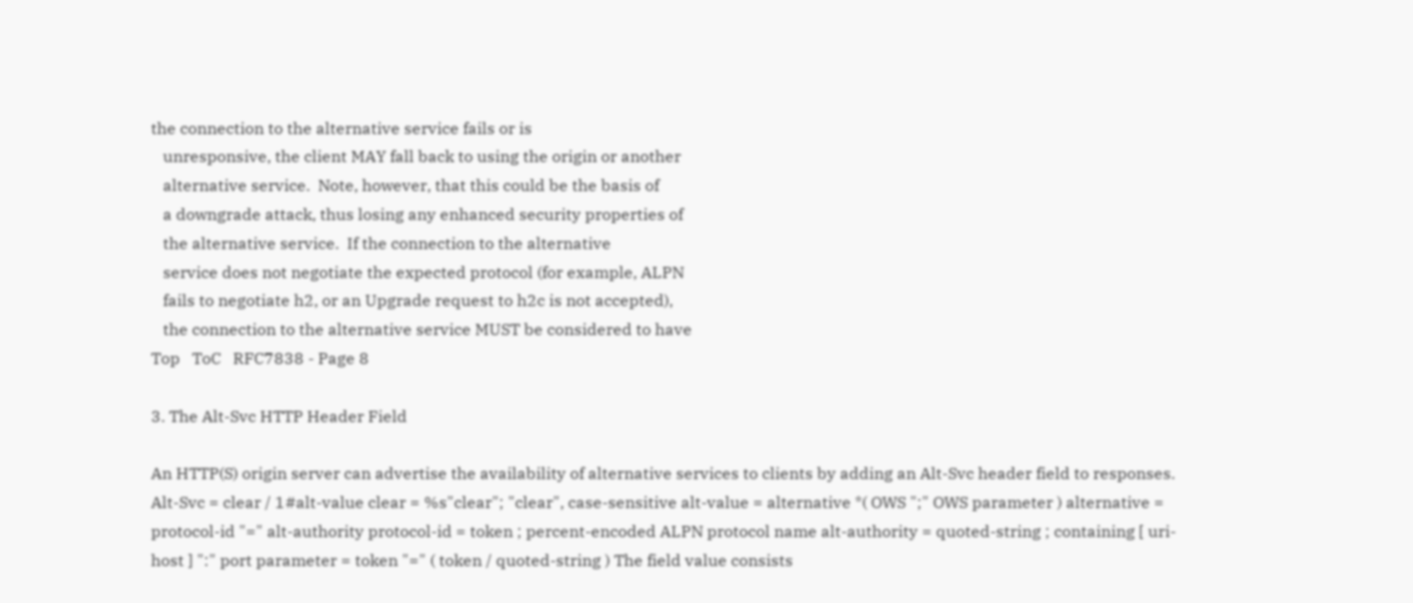the connection to the alternative service fails or is
   unresponsive, the client MAY fall back to using the origin or another
   alternative service.  Note, however, that this could be the basis of
   a downgrade attack, thus losing any enhanced security properties of
   the alternative service.  If the connection to the alternative
   service does not negotiate the expected protocol (for example, ALPN
   fails to negotiate h2, or an Upgrade request to h2c is not accepted),
   the connection to the alternative service MUST be considered to have
Top   ToC   RFC7838 - Page 8

3. The Alt-Svc HTTP Header Field

An HTTP(S) origin server can advertise the availability of alternative services to clients by adding an Alt-Svc header field to responses. Alt-Svc = clear / 1#alt-value clear = %s"clear"; "clear", case-sensitive alt-value = alternative *( OWS ";" OWS parameter ) alternative = protocol-id "=" alt-authority protocol-id = token ; percent-encoded ALPN protocol name alt-authority = quoted-string ; containing [ uri-host ] ":" port parameter = token "=" ( token / quoted-string ) The field value consists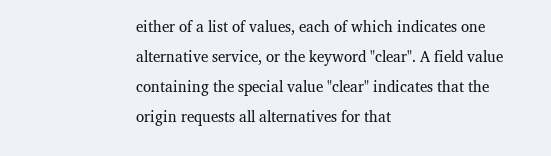either of a list of values, each of which indicates one alternative service, or the keyword "clear". A field value containing the special value "clear" indicates that the origin requests all alternatives for that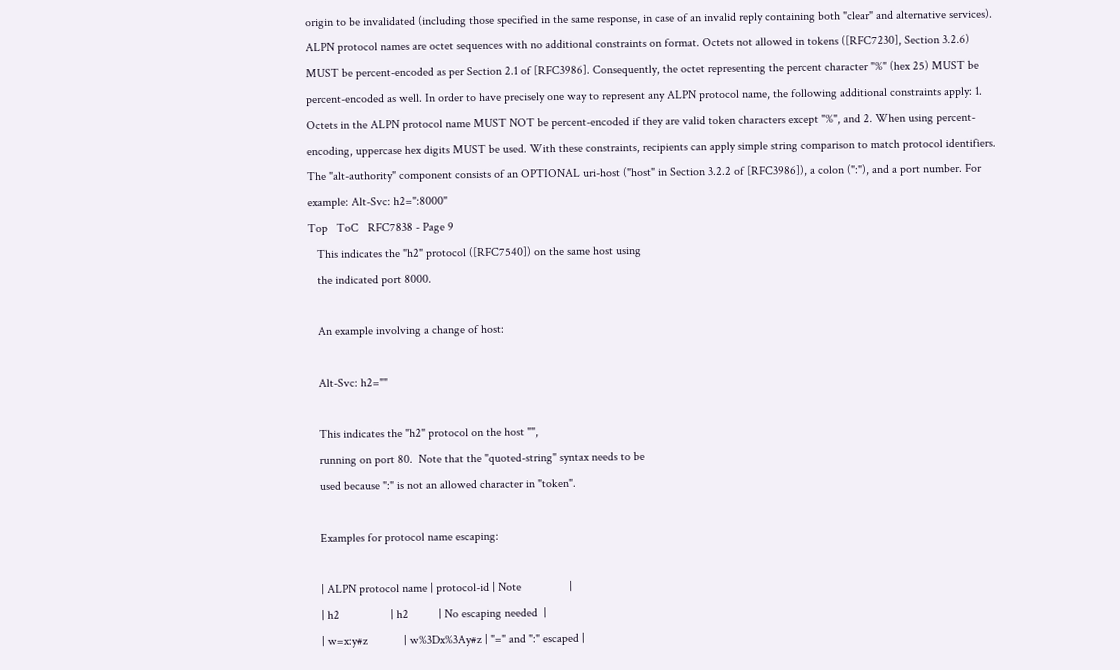origin to be invalidated (including those specified in the same response, in case of an invalid reply containing both "clear" and alternative services). ALPN protocol names are octet sequences with no additional constraints on format. Octets not allowed in tokens ([RFC7230], Section 3.2.6) MUST be percent-encoded as per Section 2.1 of [RFC3986]. Consequently, the octet representing the percent character "%" (hex 25) MUST be percent-encoded as well. In order to have precisely one way to represent any ALPN protocol name, the following additional constraints apply: 1. Octets in the ALPN protocol name MUST NOT be percent-encoded if they are valid token characters except "%", and 2. When using percent-encoding, uppercase hex digits MUST be used. With these constraints, recipients can apply simple string comparison to match protocol identifiers. The "alt-authority" component consists of an OPTIONAL uri-host ("host" in Section 3.2.2 of [RFC3986]), a colon (":"), and a port number. For example: Alt-Svc: h2=":8000"
Top   ToC   RFC7838 - Page 9
   This indicates the "h2" protocol ([RFC7540]) on the same host using
   the indicated port 8000.

   An example involving a change of host:

   Alt-Svc: h2=""

   This indicates the "h2" protocol on the host "",
   running on port 80.  Note that the "quoted-string" syntax needs to be
   used because ":" is not an allowed character in "token".

   Examples for protocol name escaping:

   | ALPN protocol name | protocol-id | Note                |
   | h2                 | h2          | No escaping needed  |
   | w=x:y#z            | w%3Dx%3Ay#z | "=" and ":" escaped |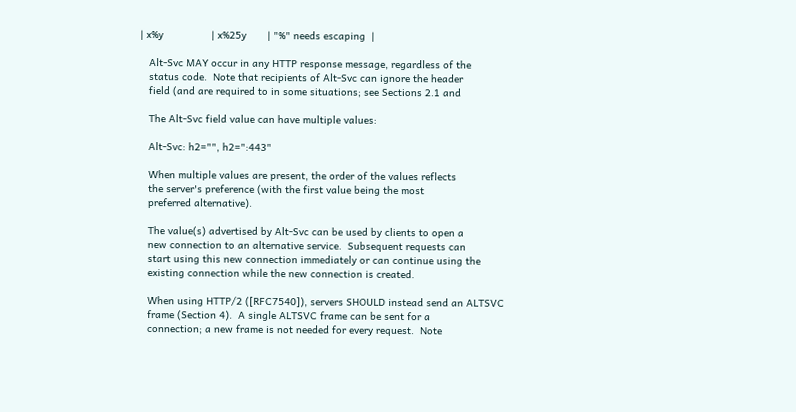| x%y                | x%25y       | "%" needs escaping  |

   Alt-Svc MAY occur in any HTTP response message, regardless of the
   status code.  Note that recipients of Alt-Svc can ignore the header
   field (and are required to in some situations; see Sections 2.1 and

   The Alt-Svc field value can have multiple values:

   Alt-Svc: h2="", h2=":443"

   When multiple values are present, the order of the values reflects
   the server's preference (with the first value being the most
   preferred alternative).

   The value(s) advertised by Alt-Svc can be used by clients to open a
   new connection to an alternative service.  Subsequent requests can
   start using this new connection immediately or can continue using the
   existing connection while the new connection is created.

   When using HTTP/2 ([RFC7540]), servers SHOULD instead send an ALTSVC
   frame (Section 4).  A single ALTSVC frame can be sent for a
   connection; a new frame is not needed for every request.  Note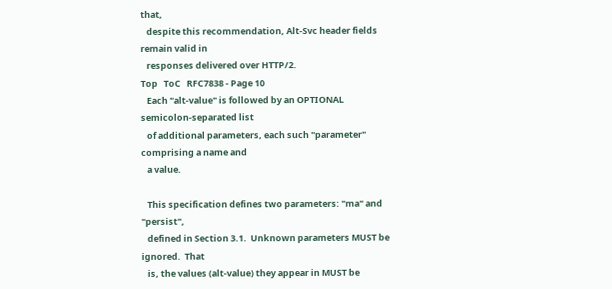that,
   despite this recommendation, Alt-Svc header fields remain valid in
   responses delivered over HTTP/2.
Top   ToC   RFC7838 - Page 10
   Each "alt-value" is followed by an OPTIONAL semicolon-separated list
   of additional parameters, each such "parameter" comprising a name and
   a value.

   This specification defines two parameters: "ma" and "persist",
   defined in Section 3.1.  Unknown parameters MUST be ignored.  That
   is, the values (alt-value) they appear in MUST be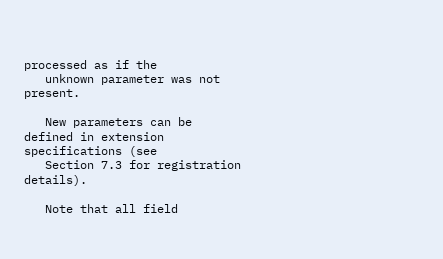processed as if the
   unknown parameter was not present.

   New parameters can be defined in extension specifications (see
   Section 7.3 for registration details).

   Note that all field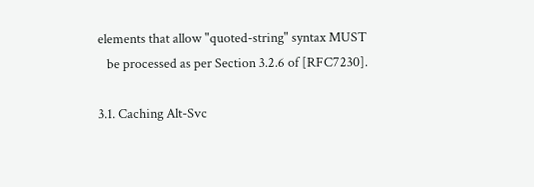elements that allow "quoted-string" syntax MUST
   be processed as per Section 3.2.6 of [RFC7230].

3.1. Caching Alt-Svc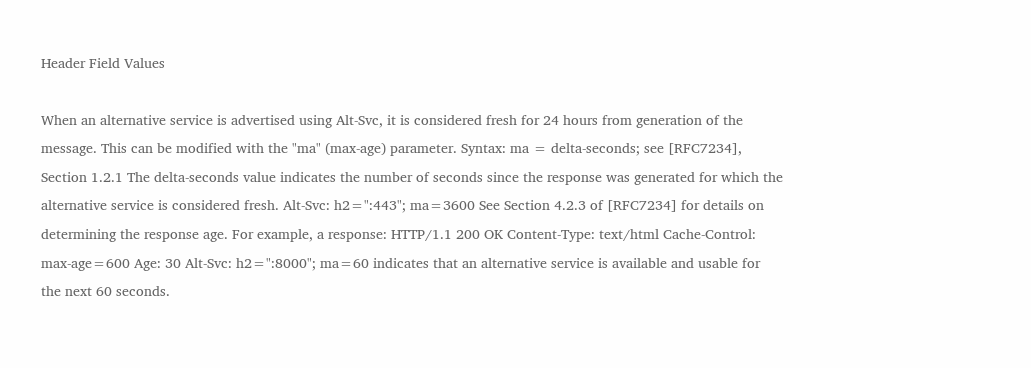Header Field Values

When an alternative service is advertised using Alt-Svc, it is considered fresh for 24 hours from generation of the message. This can be modified with the "ma" (max-age) parameter. Syntax: ma = delta-seconds; see [RFC7234], Section 1.2.1 The delta-seconds value indicates the number of seconds since the response was generated for which the alternative service is considered fresh. Alt-Svc: h2=":443"; ma=3600 See Section 4.2.3 of [RFC7234] for details on determining the response age. For example, a response: HTTP/1.1 200 OK Content-Type: text/html Cache-Control: max-age=600 Age: 30 Alt-Svc: h2=":8000"; ma=60 indicates that an alternative service is available and usable for the next 60 seconds.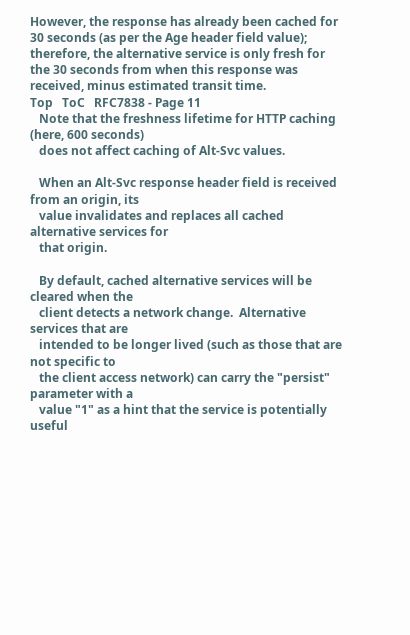However, the response has already been cached for 30 seconds (as per the Age header field value); therefore, the alternative service is only fresh for the 30 seconds from when this response was received, minus estimated transit time.
Top   ToC   RFC7838 - Page 11
   Note that the freshness lifetime for HTTP caching (here, 600 seconds)
   does not affect caching of Alt-Svc values.

   When an Alt-Svc response header field is received from an origin, its
   value invalidates and replaces all cached alternative services for
   that origin.

   By default, cached alternative services will be cleared when the
   client detects a network change.  Alternative services that are
   intended to be longer lived (such as those that are not specific to
   the client access network) can carry the "persist" parameter with a
   value "1" as a hint that the service is potentially useful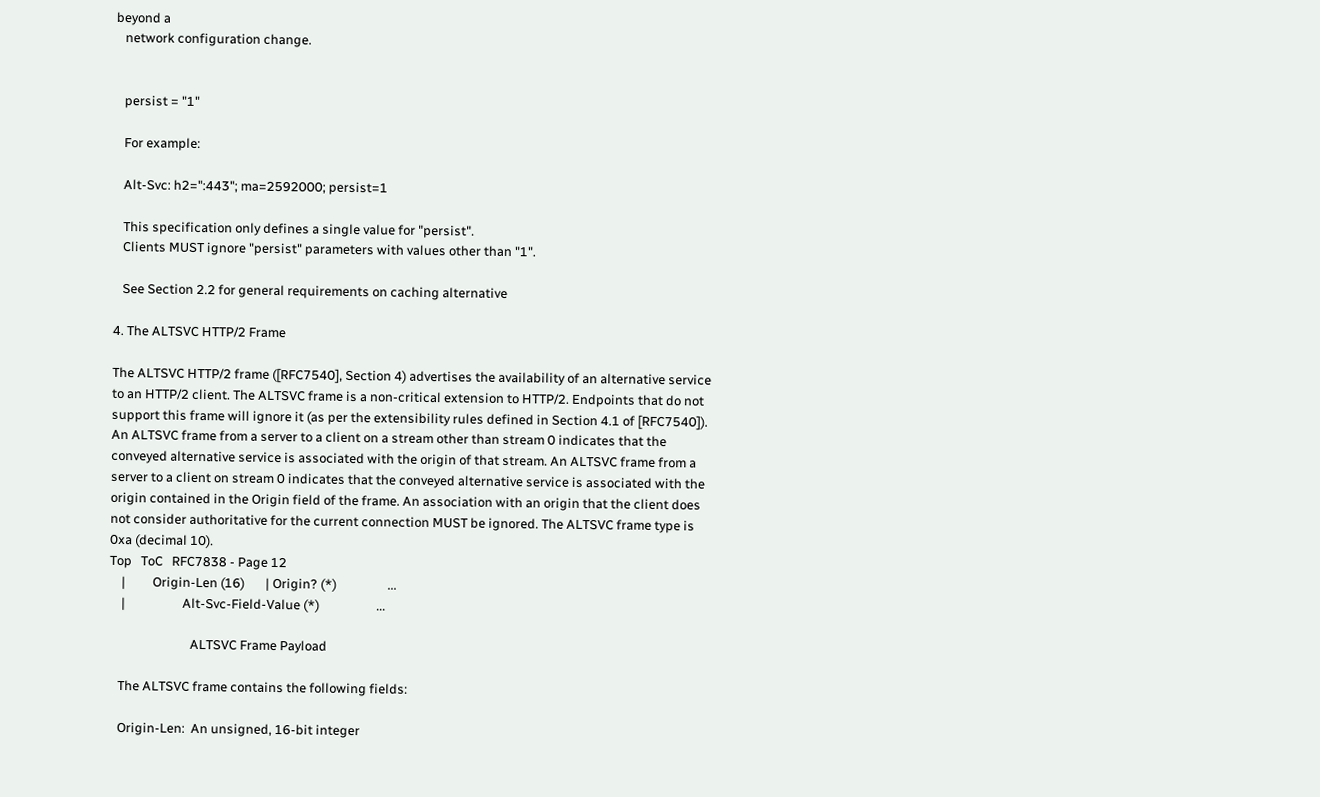beyond a
   network configuration change.


   persist = "1"

   For example:

   Alt-Svc: h2=":443"; ma=2592000; persist=1

   This specification only defines a single value for "persist".
   Clients MUST ignore "persist" parameters with values other than "1".

   See Section 2.2 for general requirements on caching alternative

4. The ALTSVC HTTP/2 Frame

The ALTSVC HTTP/2 frame ([RFC7540], Section 4) advertises the availability of an alternative service to an HTTP/2 client. The ALTSVC frame is a non-critical extension to HTTP/2. Endpoints that do not support this frame will ignore it (as per the extensibility rules defined in Section 4.1 of [RFC7540]). An ALTSVC frame from a server to a client on a stream other than stream 0 indicates that the conveyed alternative service is associated with the origin of that stream. An ALTSVC frame from a server to a client on stream 0 indicates that the conveyed alternative service is associated with the origin contained in the Origin field of the frame. An association with an origin that the client does not consider authoritative for the current connection MUST be ignored. The ALTSVC frame type is 0xa (decimal 10).
Top   ToC   RFC7838 - Page 12
    |         Origin-Len (16)       | Origin? (*)                 ...
    |                   Alt-Svc-Field-Value (*)                   ...

                           ALTSVC Frame Payload

   The ALTSVC frame contains the following fields:

   Origin-Len:  An unsigned, 16-bit integer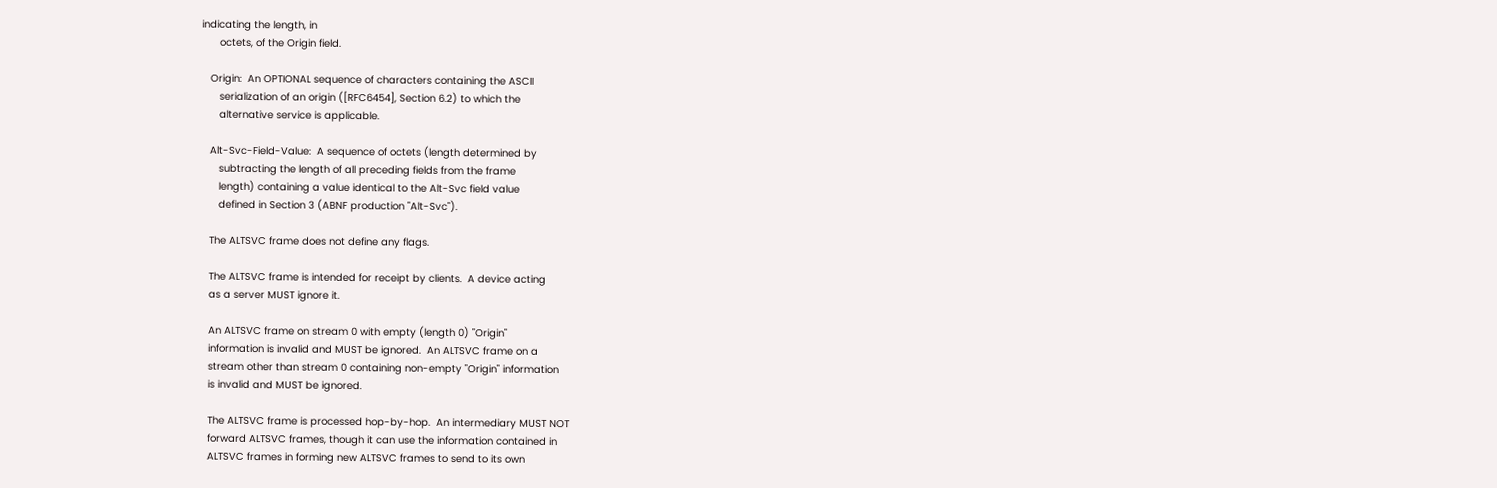indicating the length, in
      octets, of the Origin field.

   Origin:  An OPTIONAL sequence of characters containing the ASCII
      serialization of an origin ([RFC6454], Section 6.2) to which the
      alternative service is applicable.

   Alt-Svc-Field-Value:  A sequence of octets (length determined by
      subtracting the length of all preceding fields from the frame
      length) containing a value identical to the Alt-Svc field value
      defined in Section 3 (ABNF production "Alt-Svc").

   The ALTSVC frame does not define any flags.

   The ALTSVC frame is intended for receipt by clients.  A device acting
   as a server MUST ignore it.

   An ALTSVC frame on stream 0 with empty (length 0) "Origin"
   information is invalid and MUST be ignored.  An ALTSVC frame on a
   stream other than stream 0 containing non-empty "Origin" information
   is invalid and MUST be ignored.

   The ALTSVC frame is processed hop-by-hop.  An intermediary MUST NOT
   forward ALTSVC frames, though it can use the information contained in
   ALTSVC frames in forming new ALTSVC frames to send to its own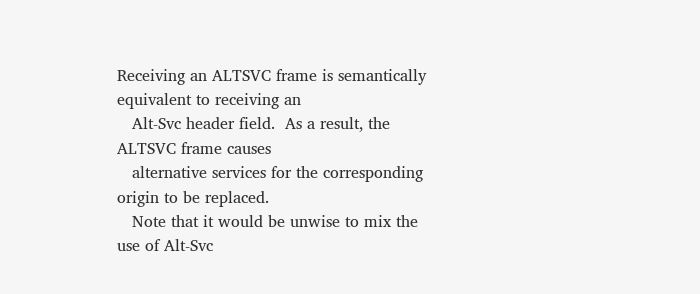Receiving an ALTSVC frame is semantically equivalent to receiving an
   Alt-Svc header field.  As a result, the ALTSVC frame causes
   alternative services for the corresponding origin to be replaced.
   Note that it would be unwise to mix the use of Alt-Svc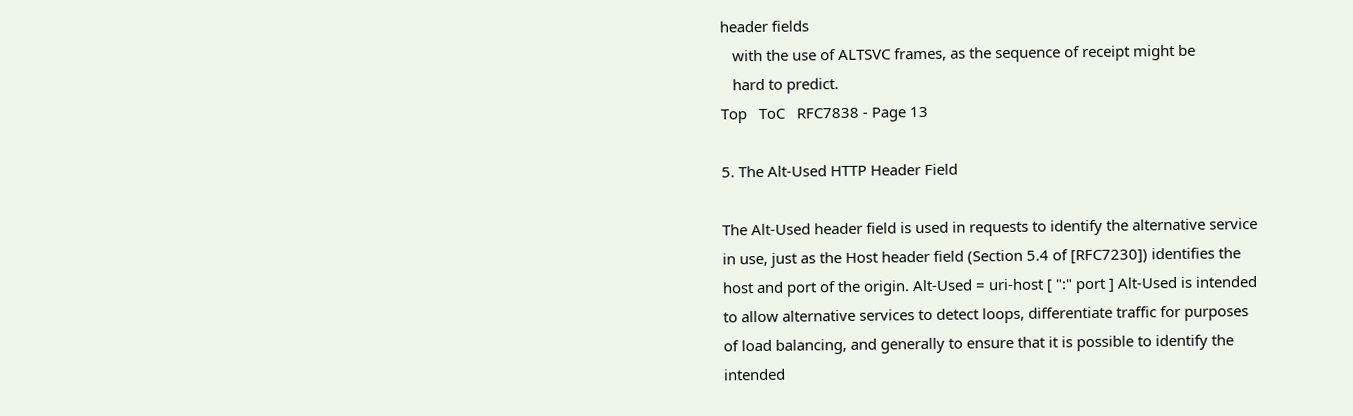header fields
   with the use of ALTSVC frames, as the sequence of receipt might be
   hard to predict.
Top   ToC   RFC7838 - Page 13

5. The Alt-Used HTTP Header Field

The Alt-Used header field is used in requests to identify the alternative service in use, just as the Host header field (Section 5.4 of [RFC7230]) identifies the host and port of the origin. Alt-Used = uri-host [ ":" port ] Alt-Used is intended to allow alternative services to detect loops, differentiate traffic for purposes of load balancing, and generally to ensure that it is possible to identify the intended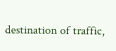destination of traffic,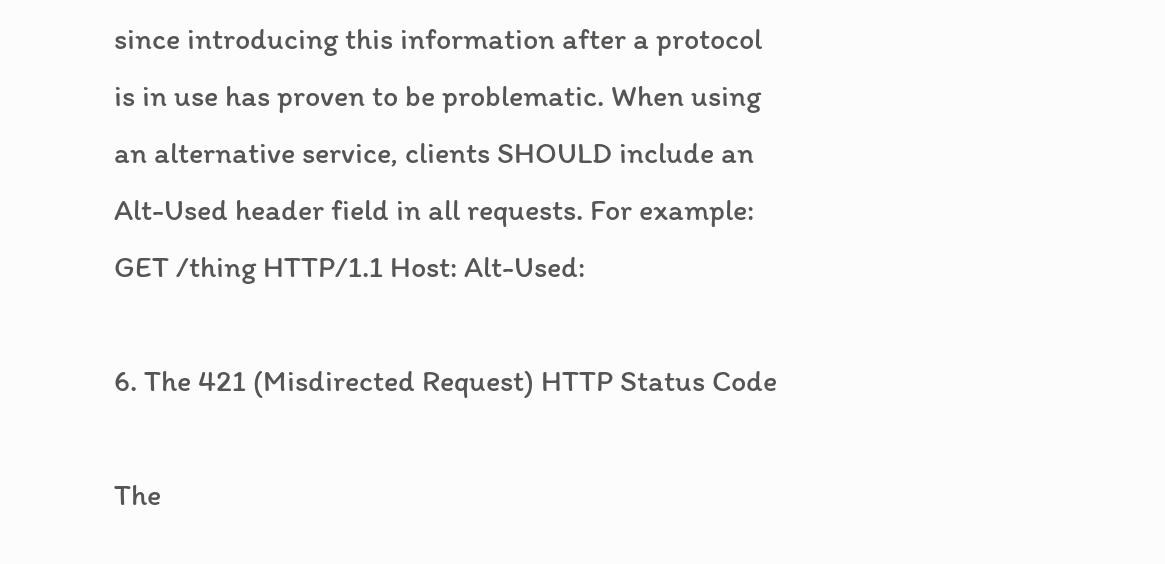since introducing this information after a protocol is in use has proven to be problematic. When using an alternative service, clients SHOULD include an Alt-Used header field in all requests. For example: GET /thing HTTP/1.1 Host: Alt-Used:

6. The 421 (Misdirected Request) HTTP Status Code

The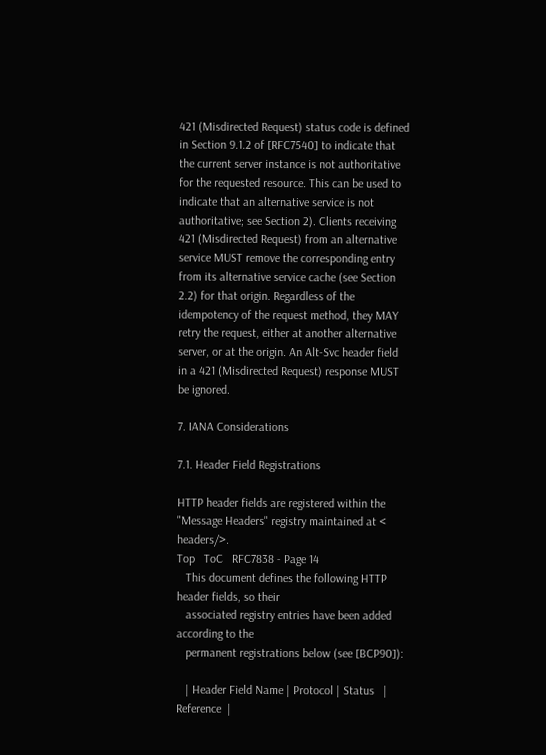421 (Misdirected Request) status code is defined in Section 9.1.2 of [RFC7540] to indicate that the current server instance is not authoritative for the requested resource. This can be used to indicate that an alternative service is not authoritative; see Section 2). Clients receiving 421 (Misdirected Request) from an alternative service MUST remove the corresponding entry from its alternative service cache (see Section 2.2) for that origin. Regardless of the idempotency of the request method, they MAY retry the request, either at another alternative server, or at the origin. An Alt-Svc header field in a 421 (Misdirected Request) response MUST be ignored.

7. IANA Considerations

7.1. Header Field Registrations

HTTP header fields are registered within the "Message Headers" registry maintained at < headers/>.
Top   ToC   RFC7838 - Page 14
   This document defines the following HTTP header fields, so their
   associated registry entries have been added according to the
   permanent registrations below (see [BCP90]):

   | Header Field Name | Protocol | Status   | Reference  |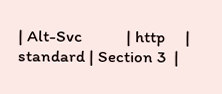| Alt-Svc           | http     | standard | Section 3  |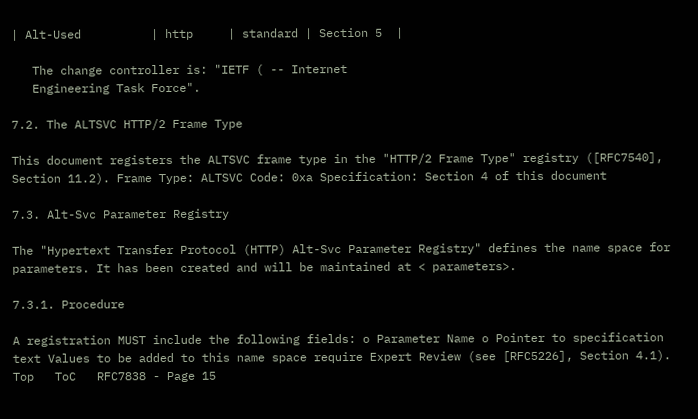| Alt-Used          | http     | standard | Section 5  |

   The change controller is: "IETF ( -- Internet
   Engineering Task Force".

7.2. The ALTSVC HTTP/2 Frame Type

This document registers the ALTSVC frame type in the "HTTP/2 Frame Type" registry ([RFC7540], Section 11.2). Frame Type: ALTSVC Code: 0xa Specification: Section 4 of this document

7.3. Alt-Svc Parameter Registry

The "Hypertext Transfer Protocol (HTTP) Alt-Svc Parameter Registry" defines the name space for parameters. It has been created and will be maintained at < parameters>.

7.3.1. Procedure

A registration MUST include the following fields: o Parameter Name o Pointer to specification text Values to be added to this name space require Expert Review (see [RFC5226], Section 4.1).
Top   ToC   RFC7838 - Page 15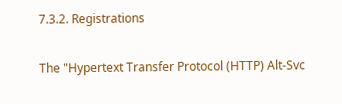7.3.2. Registrations

The "Hypertext Transfer Protocol (HTTP) Alt-Svc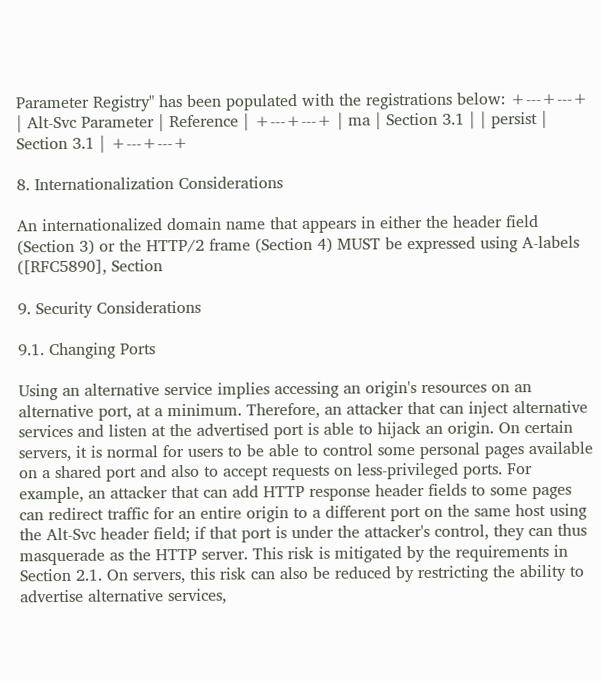Parameter Registry" has been populated with the registrations below: +---+---+ | Alt-Svc Parameter | Reference | +---+---+ | ma | Section 3.1 | | persist | Section 3.1 | +---+---+

8. Internationalization Considerations

An internationalized domain name that appears in either the header field (Section 3) or the HTTP/2 frame (Section 4) MUST be expressed using A-labels ([RFC5890], Section

9. Security Considerations

9.1. Changing Ports

Using an alternative service implies accessing an origin's resources on an alternative port, at a minimum. Therefore, an attacker that can inject alternative services and listen at the advertised port is able to hijack an origin. On certain servers, it is normal for users to be able to control some personal pages available on a shared port and also to accept requests on less-privileged ports. For example, an attacker that can add HTTP response header fields to some pages can redirect traffic for an entire origin to a different port on the same host using the Alt-Svc header field; if that port is under the attacker's control, they can thus masquerade as the HTTP server. This risk is mitigated by the requirements in Section 2.1. On servers, this risk can also be reduced by restricting the ability to advertise alternative services,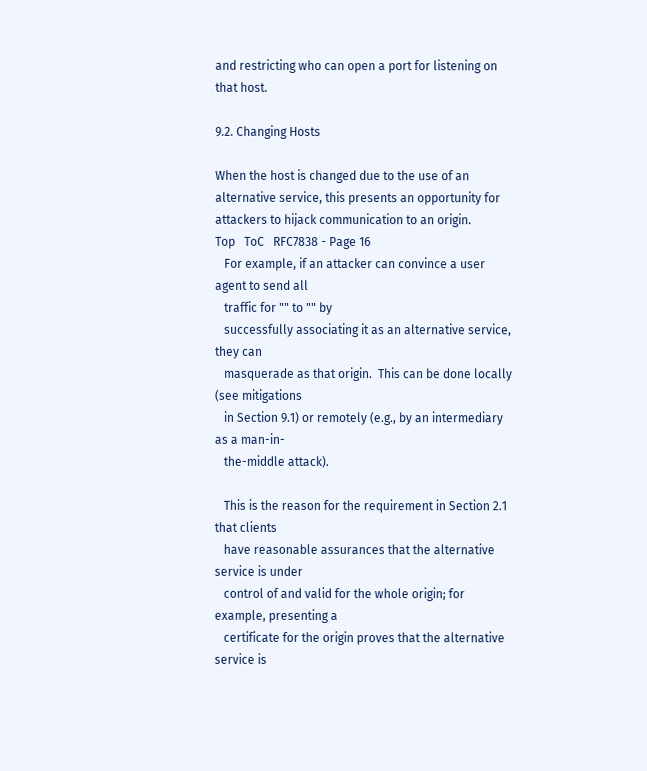and restricting who can open a port for listening on that host.

9.2. Changing Hosts

When the host is changed due to the use of an alternative service, this presents an opportunity for attackers to hijack communication to an origin.
Top   ToC   RFC7838 - Page 16
   For example, if an attacker can convince a user agent to send all
   traffic for "" to "" by
   successfully associating it as an alternative service, they can
   masquerade as that origin.  This can be done locally (see mitigations
   in Section 9.1) or remotely (e.g., by an intermediary as a man-in-
   the-middle attack).

   This is the reason for the requirement in Section 2.1 that clients
   have reasonable assurances that the alternative service is under
   control of and valid for the whole origin; for example, presenting a
   certificate for the origin proves that the alternative service is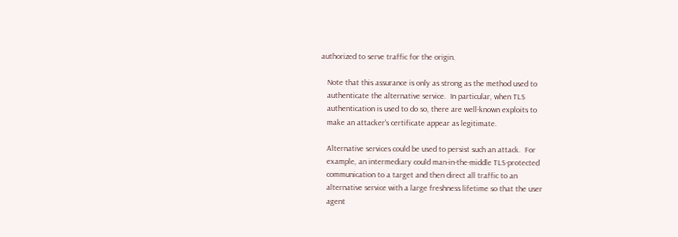authorized to serve traffic for the origin.

   Note that this assurance is only as strong as the method used to
   authenticate the alternative service.  In particular, when TLS
   authentication is used to do so, there are well-known exploits to
   make an attacker's certificate appear as legitimate.

   Alternative services could be used to persist such an attack.  For
   example, an intermediary could man-in-the-middle TLS-protected
   communication to a target and then direct all traffic to an
   alternative service with a large freshness lifetime so that the user
   agent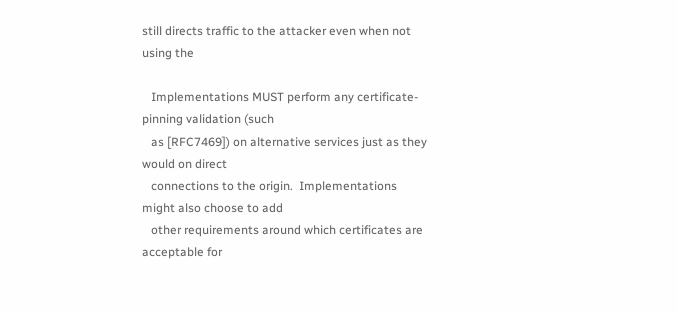still directs traffic to the attacker even when not using the

   Implementations MUST perform any certificate-pinning validation (such
   as [RFC7469]) on alternative services just as they would on direct
   connections to the origin.  Implementations might also choose to add
   other requirements around which certificates are acceptable for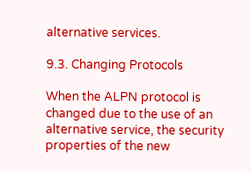alternative services.

9.3. Changing Protocols

When the ALPN protocol is changed due to the use of an alternative service, the security properties of the new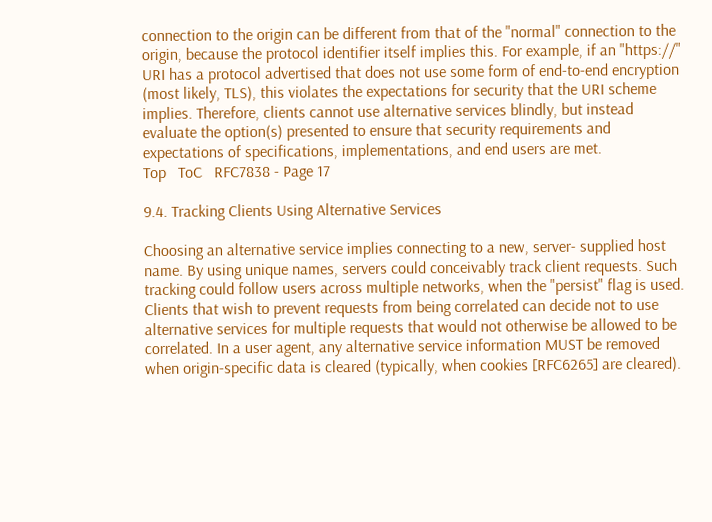connection to the origin can be different from that of the "normal" connection to the origin, because the protocol identifier itself implies this. For example, if an "https://" URI has a protocol advertised that does not use some form of end-to-end encryption (most likely, TLS), this violates the expectations for security that the URI scheme implies. Therefore, clients cannot use alternative services blindly, but instead evaluate the option(s) presented to ensure that security requirements and expectations of specifications, implementations, and end users are met.
Top   ToC   RFC7838 - Page 17

9.4. Tracking Clients Using Alternative Services

Choosing an alternative service implies connecting to a new, server- supplied host name. By using unique names, servers could conceivably track client requests. Such tracking could follow users across multiple networks, when the "persist" flag is used. Clients that wish to prevent requests from being correlated can decide not to use alternative services for multiple requests that would not otherwise be allowed to be correlated. In a user agent, any alternative service information MUST be removed when origin-specific data is cleared (typically, when cookies [RFC6265] are cleared).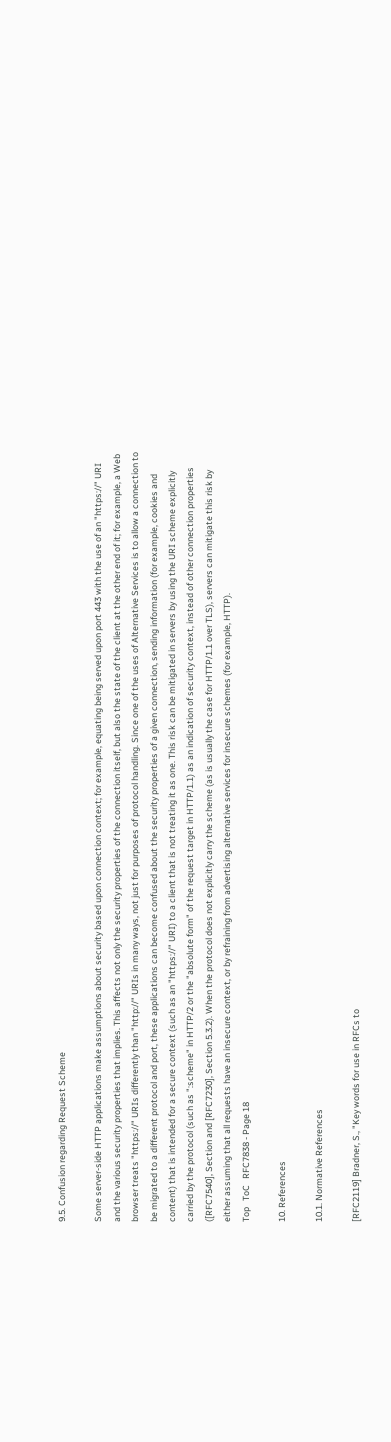9.5. Confusion regarding Request Scheme

Some server-side HTTP applications make assumptions about security based upon connection context; for example, equating being served upon port 443 with the use of an "https://" URI and the various security properties that implies. This affects not only the security properties of the connection itself, but also the state of the client at the other end of it; for example, a Web browser treats "https://" URIs differently than "http://" URIs in many ways, not just for purposes of protocol handling. Since one of the uses of Alternative Services is to allow a connection to be migrated to a different protocol and port, these applications can become confused about the security properties of a given connection, sending information (for example, cookies and content) that is intended for a secure context (such as an "https://" URI) to a client that is not treating it as one. This risk can be mitigated in servers by using the URI scheme explicitly carried by the protocol (such as ":scheme" in HTTP/2 or the "absolute form" of the request target in HTTP/1.1) as an indication of security context, instead of other connection properties ([RFC7540], Section and [RFC7230], Section 5.3.2). When the protocol does not explicitly carry the scheme (as is usually the case for HTTP/1.1 over TLS), servers can mitigate this risk by either assuming that all requests have an insecure context, or by refraining from advertising alternative services for insecure schemes (for example, HTTP).
Top   ToC   RFC7838 - Page 18

10. References

10.1. Normative References

[RFC2119] Bradner, S., "Key words for use in RFCs to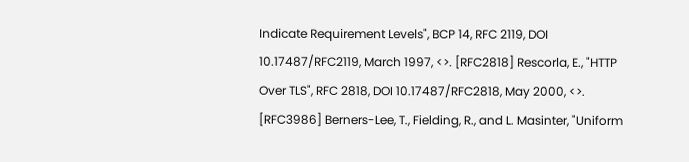Indicate Requirement Levels", BCP 14, RFC 2119, DOI 10.17487/RFC2119, March 1997, <>. [RFC2818] Rescorla, E., "HTTP Over TLS", RFC 2818, DOI 10.17487/RFC2818, May 2000, <>. [RFC3986] Berners-Lee, T., Fielding, R., and L. Masinter, "Uniform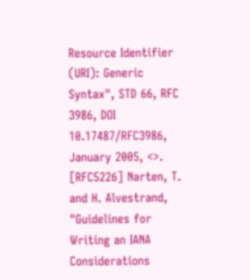Resource Identifier (URI): Generic Syntax", STD 66, RFC 3986, DOI 10.17487/RFC3986, January 2005, <>. [RFC5226] Narten, T. and H. Alvestrand, "Guidelines for Writing an IANA Considerations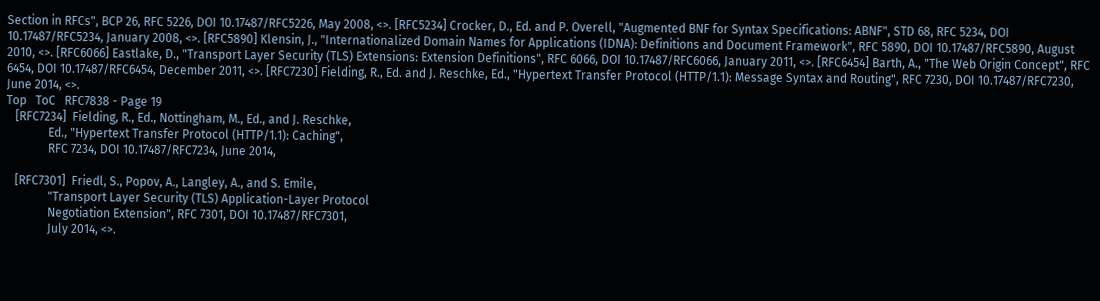Section in RFCs", BCP 26, RFC 5226, DOI 10.17487/RFC5226, May 2008, <>. [RFC5234] Crocker, D., Ed. and P. Overell, "Augmented BNF for Syntax Specifications: ABNF", STD 68, RFC 5234, DOI 10.17487/RFC5234, January 2008, <>. [RFC5890] Klensin, J., "Internationalized Domain Names for Applications (IDNA): Definitions and Document Framework", RFC 5890, DOI 10.17487/RFC5890, August 2010, <>. [RFC6066] Eastlake, D., "Transport Layer Security (TLS) Extensions: Extension Definitions", RFC 6066, DOI 10.17487/RFC6066, January 2011, <>. [RFC6454] Barth, A., "The Web Origin Concept", RFC 6454, DOI 10.17487/RFC6454, December 2011, <>. [RFC7230] Fielding, R., Ed. and J. Reschke, Ed., "Hypertext Transfer Protocol (HTTP/1.1): Message Syntax and Routing", RFC 7230, DOI 10.17487/RFC7230, June 2014, <>.
Top   ToC   RFC7838 - Page 19
   [RFC7234]  Fielding, R., Ed., Nottingham, M., Ed., and J. Reschke,
              Ed., "Hypertext Transfer Protocol (HTTP/1.1): Caching",
              RFC 7234, DOI 10.17487/RFC7234, June 2014,

   [RFC7301]  Friedl, S., Popov, A., Langley, A., and S. Emile,
              "Transport Layer Security (TLS) Application-Layer Protocol
              Negotiation Extension", RFC 7301, DOI 10.17487/RFC7301,
              July 2014, <>.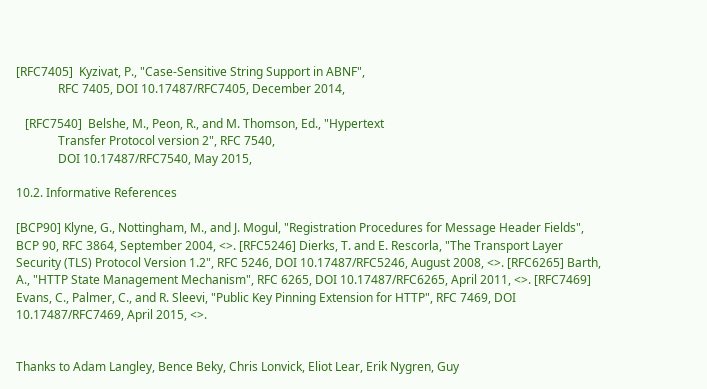[RFC7405]  Kyzivat, P., "Case-Sensitive String Support in ABNF",
              RFC 7405, DOI 10.17487/RFC7405, December 2014,

   [RFC7540]  Belshe, M., Peon, R., and M. Thomson, Ed., "Hypertext
              Transfer Protocol version 2", RFC 7540,
              DOI 10.17487/RFC7540, May 2015,

10.2. Informative References

[BCP90] Klyne, G., Nottingham, M., and J. Mogul, "Registration Procedures for Message Header Fields", BCP 90, RFC 3864, September 2004, <>. [RFC5246] Dierks, T. and E. Rescorla, "The Transport Layer Security (TLS) Protocol Version 1.2", RFC 5246, DOI 10.17487/RFC5246, August 2008, <>. [RFC6265] Barth, A., "HTTP State Management Mechanism", RFC 6265, DOI 10.17487/RFC6265, April 2011, <>. [RFC7469] Evans, C., Palmer, C., and R. Sleevi, "Public Key Pinning Extension for HTTP", RFC 7469, DOI 10.17487/RFC7469, April 2015, <>.


Thanks to Adam Langley, Bence Beky, Chris Lonvick, Eliot Lear, Erik Nygren, Guy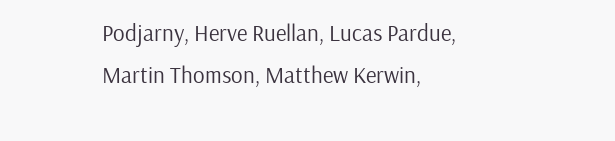Podjarny, Herve Ruellan, Lucas Pardue, Martin Thomson, Matthew Kerwin,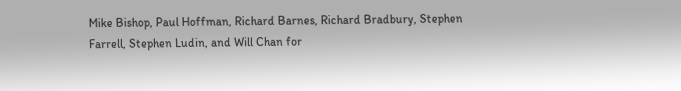Mike Bishop, Paul Hoffman, Richard Barnes, Richard Bradbury, Stephen Farrell, Stephen Ludin, and Will Chan for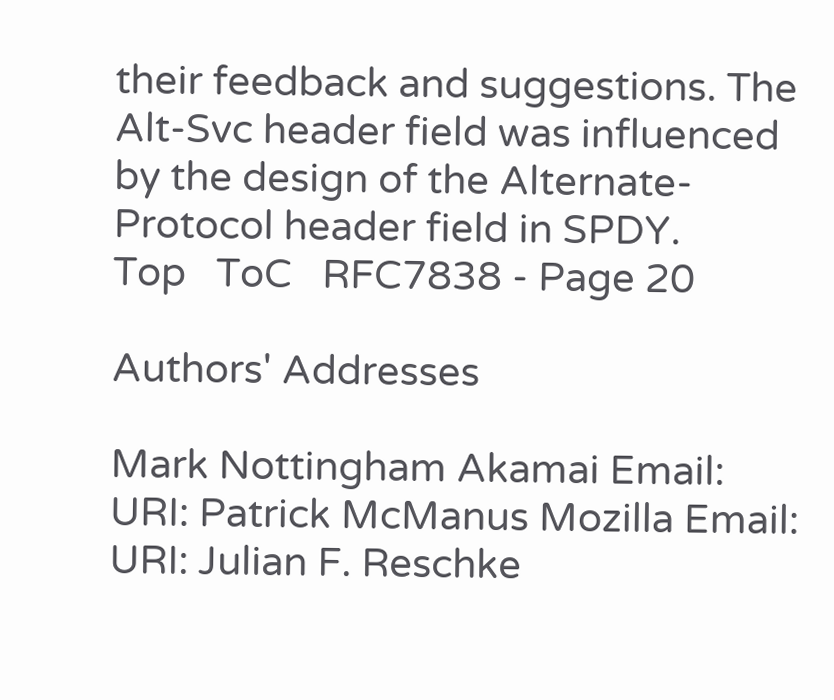their feedback and suggestions. The Alt-Svc header field was influenced by the design of the Alternate-Protocol header field in SPDY.
Top   ToC   RFC7838 - Page 20

Authors' Addresses

Mark Nottingham Akamai Email: URI: Patrick McManus Mozilla Email: URI: Julian F. Reschke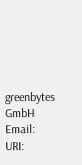greenbytes GmbH Email: URI: